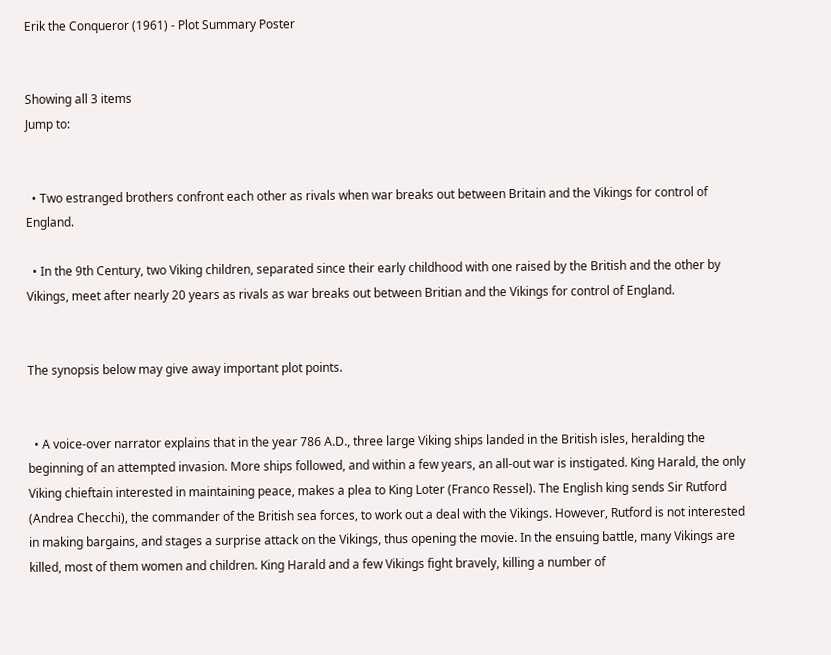Erik the Conqueror (1961) - Plot Summary Poster


Showing all 3 items
Jump to:


  • Two estranged brothers confront each other as rivals when war breaks out between Britain and the Vikings for control of England.

  • In the 9th Century, two Viking children, separated since their early childhood with one raised by the British and the other by Vikings, meet after nearly 20 years as rivals as war breaks out between Britian and the Vikings for control of England.


The synopsis below may give away important plot points.


  • A voice-over narrator explains that in the year 786 A.D., three large Viking ships landed in the British isles, heralding the beginning of an attempted invasion. More ships followed, and within a few years, an all-out war is instigated. King Harald, the only Viking chieftain interested in maintaining peace, makes a plea to King Loter (Franco Ressel). The English king sends Sir Rutford (Andrea Checchi), the commander of the British sea forces, to work out a deal with the Vikings. However, Rutford is not interested in making bargains, and stages a surprise attack on the Vikings, thus opening the movie. In the ensuing battle, many Vikings are killed, most of them women and children. King Harald and a few Vikings fight bravely, killing a number of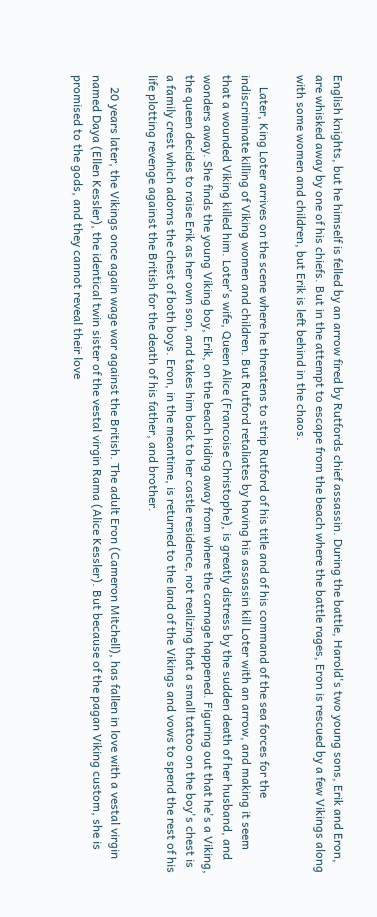English knights, but he himself is felled by an arrow fired by Rutfords chief assassin. During the battle, Harold's two young sons, Erik and Eron, are whisked away by one of his chiefs. But in the attempt to escape from the beach where the battle rages, Eron is rescued by a few Vikings along with some women and children, but Erik is left behind in the chaos.

    Later, King Loter arrives on the scene where he threatens to strip Rutford of his title and of his command of the sea forces for the indiscriminate killing of Viking women and children. But Rutford retaliates by having his assassin kill Loter with an arrow, and making it seem that a wounded Viking killed him. Loter's wife, Queen Alice (Francoise Christophe), is greatly distress by the sudden death of her husband, and wonders away. She finds the young Viking boy, Erik, on the beach hiding away from where the carnage happened. Figuring out that he's a Viking, the queen decides to raise Erik as her own son, and takes him back to her castle residence, not realizing that a small tattoo on the boy's chest is a family crest which adorns the chest of both boys. Eron, in the meantime, is returned to the land of the Vikings and vows to spend the rest of his life plotting revenge against the British for the death of his father, and brother.

    20 years later, the Vikings once again wage war against the British. The adult Eron (Cameron Mitchell), has fallen in love with a vestal virgin named Daya (Ellen Kessler), the identical twin sister of the vestal virgin Rama (Alice Kessler). But because of the pagan Viking custom, she is promised to the gods, and they cannot reveal their love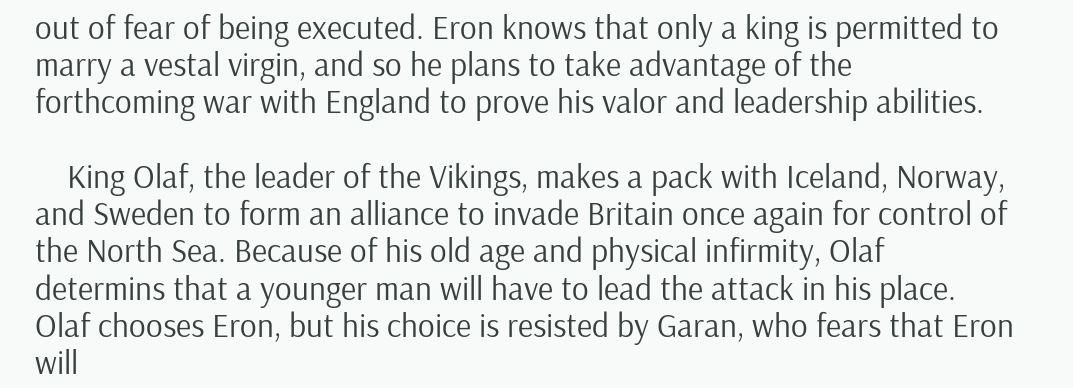out of fear of being executed. Eron knows that only a king is permitted to marry a vestal virgin, and so he plans to take advantage of the forthcoming war with England to prove his valor and leadership abilities.

    King Olaf, the leader of the Vikings, makes a pack with Iceland, Norway, and Sweden to form an alliance to invade Britain once again for control of the North Sea. Because of his old age and physical infirmity, Olaf determins that a younger man will have to lead the attack in his place. Olaf chooses Eron, but his choice is resisted by Garan, who fears that Eron will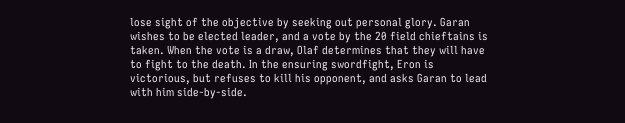lose sight of the objective by seeking out personal glory. Garan wishes to be elected leader, and a vote by the 20 field chieftains is taken. When the vote is a draw, Olaf determines that they will have to fight to the death. In the ensuring swordfight, Eron is victorious, but refuses to kill his opponent, and asks Garan to lead with him side-by-side.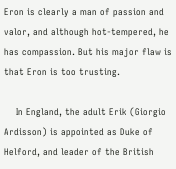Eron is clearly a man of passion and valor, and although hot-tempered, he has compassion. But his major flaw is that Eron is too trusting.

    In England, the adult Erik (Giorgio Ardisson) is appointed as Duke of Helford, and leader of the British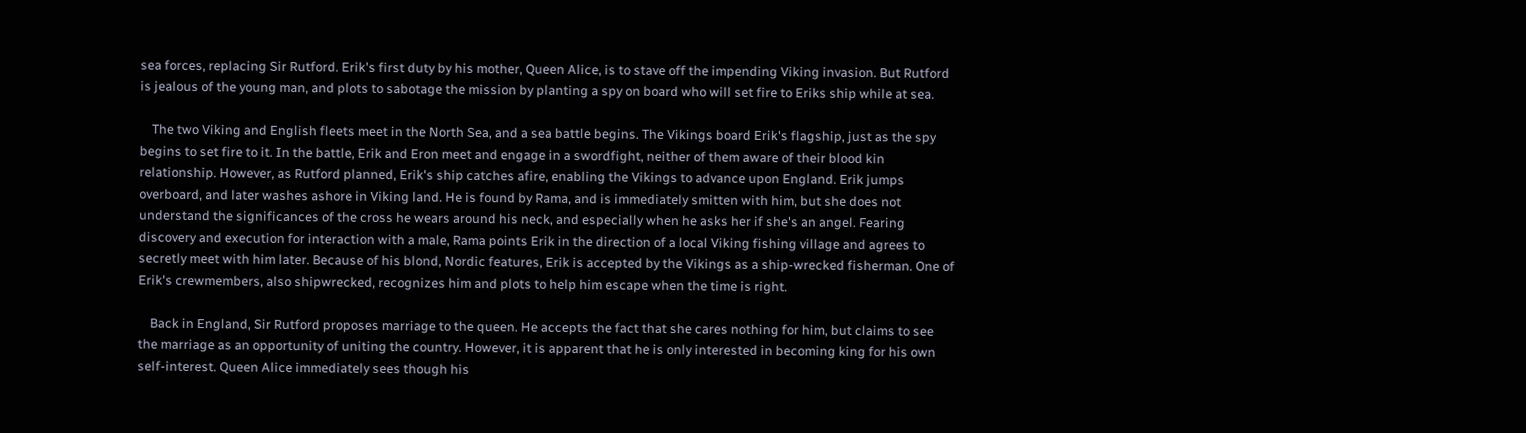sea forces, replacing Sir Rutford. Erik's first duty by his mother, Queen Alice, is to stave off the impending Viking invasion. But Rutford is jealous of the young man, and plots to sabotage the mission by planting a spy on board who will set fire to Eriks ship while at sea.

    The two Viking and English fleets meet in the North Sea, and a sea battle begins. The Vikings board Erik's flagship, just as the spy begins to set fire to it. In the battle, Erik and Eron meet and engage in a swordfight, neither of them aware of their blood kin relationship. However, as Rutford planned, Erik's ship catches afire, enabling the Vikings to advance upon England. Erik jumps overboard, and later washes ashore in Viking land. He is found by Rama, and is immediately smitten with him, but she does not understand the significances of the cross he wears around his neck, and especially when he asks her if she's an angel. Fearing discovery and execution for interaction with a male, Rama points Erik in the direction of a local Viking fishing village and agrees to secretly meet with him later. Because of his blond, Nordic features, Erik is accepted by the Vikings as a ship-wrecked fisherman. One of Erik's crewmembers, also shipwrecked, recognizes him and plots to help him escape when the time is right.

    Back in England, Sir Rutford proposes marriage to the queen. He accepts the fact that she cares nothing for him, but claims to see the marriage as an opportunity of uniting the country. However, it is apparent that he is only interested in becoming king for his own self-interest. Queen Alice immediately sees though his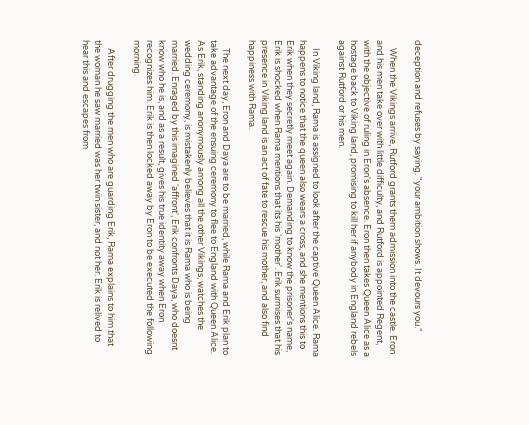deception and refuses by saying. "your ambition shows. It devours you."

    When the Vikings arrive, Rutford grants them admission into the castle. Eron and his men take over with little difficulty, and Rutford is appointed Regent, with the objective of ruling in Eron's absence. Eron then takes Queen Alice as a hostage back to Viking land, promising to kill her if anybody in England rebels against Rutford or his men.

    In Viking land, Rama is assigned to look after the captive Queen Alice. Rama happens to notice that the queen also wears a cross, and she mentions this to Erik when they secretly meet again. Demanding to know the prisoner's name, Erik is shocked when Rama mentions that its his 'mother'. Erik surmises that his presence in Viking land is an act of fate to rescue his mother, and also find happiness with Rama.

    The next day, Eron and Daya are to be married, while Rama and Erik plan to take advantage of the ensuing ceremony to flee to England with Queen Alice. As Erik, standing anonymously among all the other Vikings, watches the wedding ceremony, is mistakenly believes that it is Rama who is being married. Enraged by this imagined 'affront', Erik confronts Daya, who doesnt know who he is, and as a result, gives his true identity away when Eron recognizes him. Erik is then locked away by Eron to be executed the following morning.

    After drugging the men who are guarding Erik, Rama explains to him that the woman he saw married was her twin sister, and not her. Erik is relived to hear this and escapes from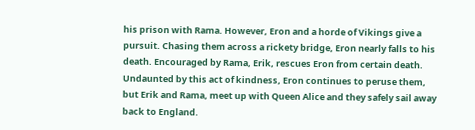his prison with Rama. However, Eron and a horde of Vikings give a pursuit. Chasing them across a rickety bridge, Eron nearly falls to his death. Encouraged by Rama, Erik, rescues Eron from certain death. Undaunted by this act of kindness, Eron continues to peruse them, but Erik and Rama, meet up with Queen Alice and they safely sail away back to England.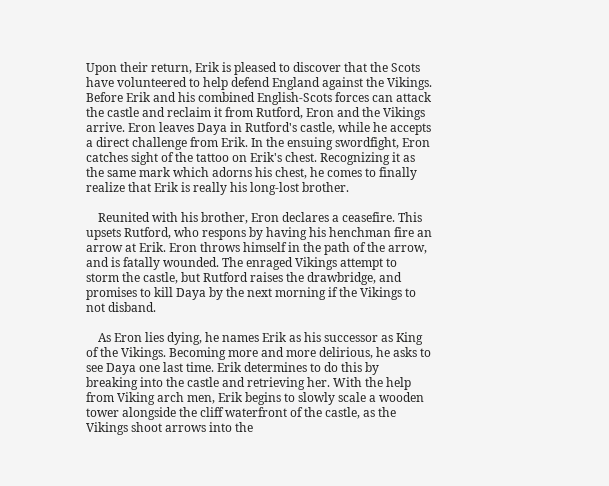Upon their return, Erik is pleased to discover that the Scots have volunteered to help defend England against the Vikings. Before Erik and his combined English-Scots forces can attack the castle and reclaim it from Rutford, Eron and the Vikings arrive. Eron leaves Daya in Rutford's castle, while he accepts a direct challenge from Erik. In the ensuing swordfight, Eron catches sight of the tattoo on Erik's chest. Recognizing it as the same mark which adorns his chest, he comes to finally realize that Erik is really his long-lost brother.

    Reunited with his brother, Eron declares a ceasefire. This upsets Rutford, who respons by having his henchman fire an arrow at Erik. Eron throws himself in the path of the arrow, and is fatally wounded. The enraged Vikings attempt to storm the castle, but Rutford raises the drawbridge, and promises to kill Daya by the next morning if the Vikings to not disband.

    As Eron lies dying, he names Erik as his successor as King of the Vikings. Becoming more and more delirious, he asks to see Daya one last time. Erik determines to do this by breaking into the castle and retrieving her. With the help from Viking arch men, Erik begins to slowly scale a wooden tower alongside the cliff waterfront of the castle, as the Vikings shoot arrows into the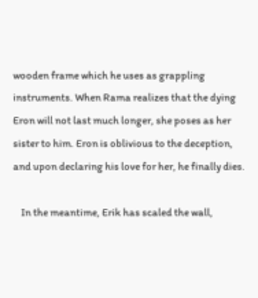wooden frame which he uses as grappling instruments. When Rama realizes that the dying Eron will not last much longer, she poses as her sister to him. Eron is oblivious to the deception, and upon declaring his love for her, he finally dies.

    In the meantime, Erik has scaled the wall,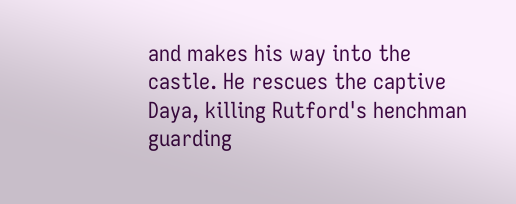and makes his way into the castle. He rescues the captive Daya, killing Rutford's henchman guarding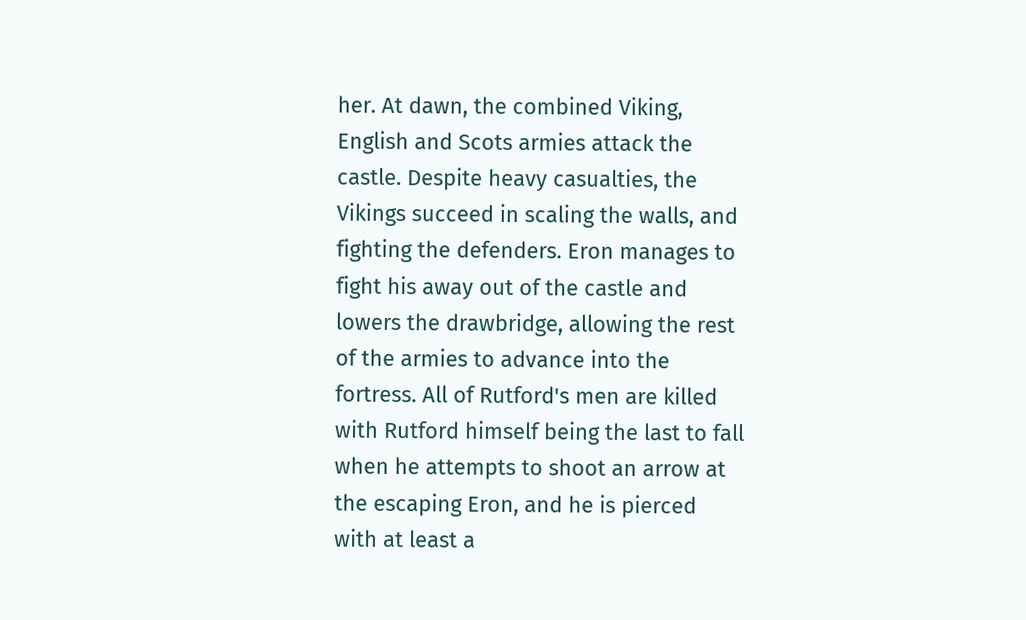her. At dawn, the combined Viking, English and Scots armies attack the castle. Despite heavy casualties, the Vikings succeed in scaling the walls, and fighting the defenders. Eron manages to fight his away out of the castle and lowers the drawbridge, allowing the rest of the armies to advance into the fortress. All of Rutford's men are killed with Rutford himself being the last to fall when he attempts to shoot an arrow at the escaping Eron, and he is pierced with at least a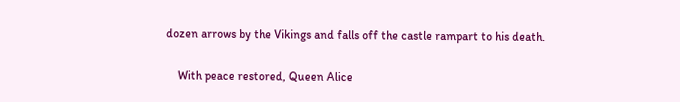dozen arrows by the Vikings and falls off the castle rampart to his death.

    With peace restored, Queen Alice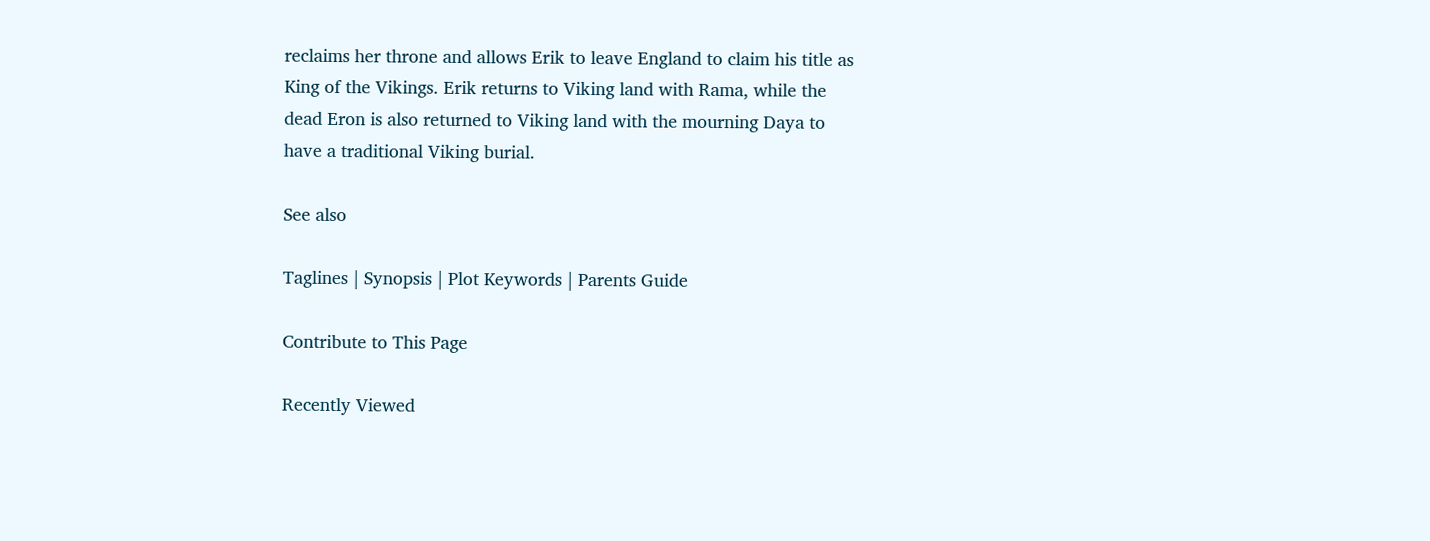reclaims her throne and allows Erik to leave England to claim his title as King of the Vikings. Erik returns to Viking land with Rama, while the dead Eron is also returned to Viking land with the mourning Daya to have a traditional Viking burial.

See also

Taglines | Synopsis | Plot Keywords | Parents Guide

Contribute to This Page

Recently Viewed